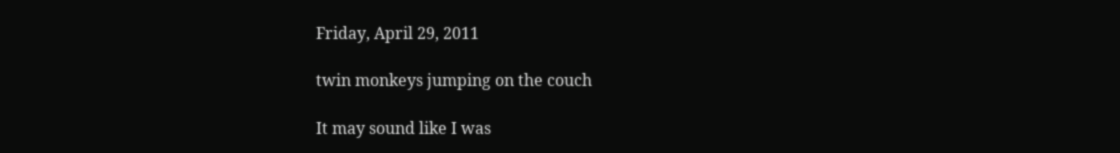Friday, April 29, 2011

twin monkeys jumping on the couch

It may sound like I was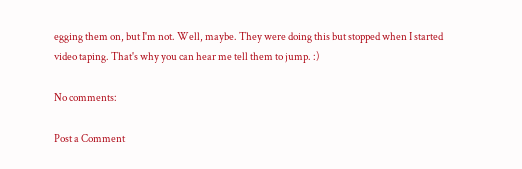egging them on, but I'm not. Well, maybe. They were doing this but stopped when I started video taping. That's why you can hear me tell them to jump. :)

No comments:

Post a Comment